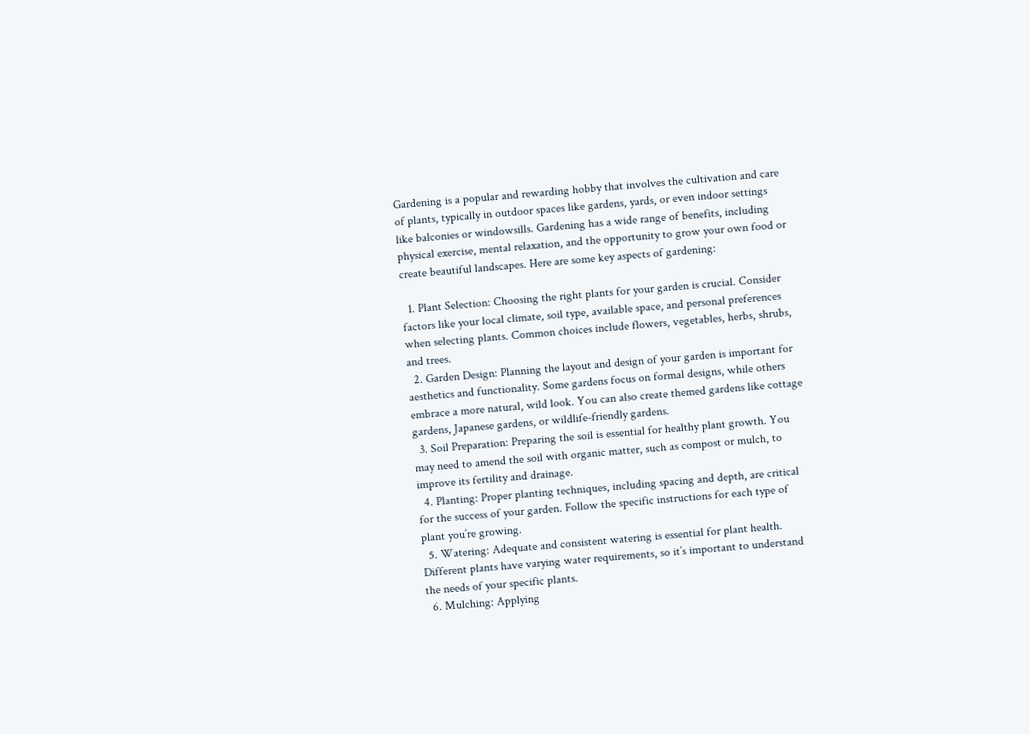Gardening is a popular and rewarding hobby that involves the cultivation and care of plants, typically in outdoor spaces like gardens, yards, or even indoor settings like balconies or windowsills. Gardening has a wide range of benefits, including physical exercise, mental relaxation, and the opportunity to grow your own food or create beautiful landscapes. Here are some key aspects of gardening:

  1. Plant Selection: Choosing the right plants for your garden is crucial. Consider factors like your local climate, soil type, available space, and personal preferences when selecting plants. Common choices include flowers, vegetables, herbs, shrubs, and trees.
  2. Garden Design: Planning the layout and design of your garden is important for aesthetics and functionality. Some gardens focus on formal designs, while others embrace a more natural, wild look. You can also create themed gardens like cottage gardens, Japanese gardens, or wildlife-friendly gardens.
  3. Soil Preparation: Preparing the soil is essential for healthy plant growth. You may need to amend the soil with organic matter, such as compost or mulch, to improve its fertility and drainage.
  4. Planting: Proper planting techniques, including spacing and depth, are critical for the success of your garden. Follow the specific instructions for each type of plant you’re growing.
  5. Watering: Adequate and consistent watering is essential for plant health. Different plants have varying water requirements, so it’s important to understand the needs of your specific plants.
  6. Mulching: Applying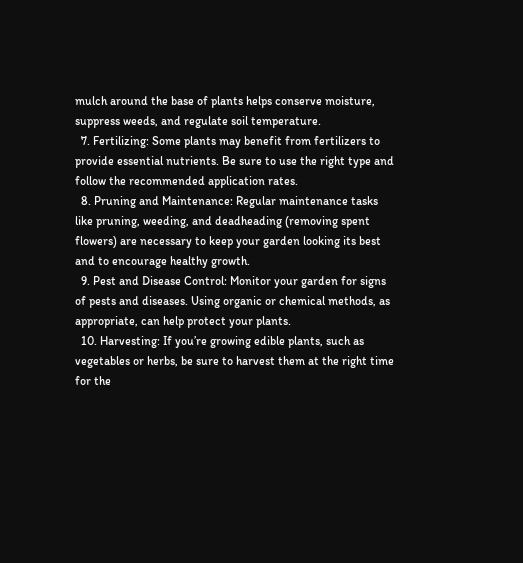mulch around the base of plants helps conserve moisture, suppress weeds, and regulate soil temperature.
  7. Fertilizing: Some plants may benefit from fertilizers to provide essential nutrients. Be sure to use the right type and follow the recommended application rates.
  8. Pruning and Maintenance: Regular maintenance tasks like pruning, weeding, and deadheading (removing spent flowers) are necessary to keep your garden looking its best and to encourage healthy growth.
  9. Pest and Disease Control: Monitor your garden for signs of pests and diseases. Using organic or chemical methods, as appropriate, can help protect your plants.
  10. Harvesting: If you’re growing edible plants, such as vegetables or herbs, be sure to harvest them at the right time for the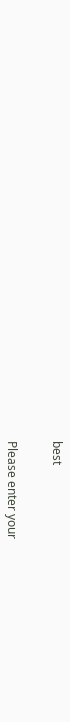best


Please enter your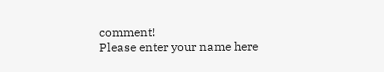comment!
Please enter your name here